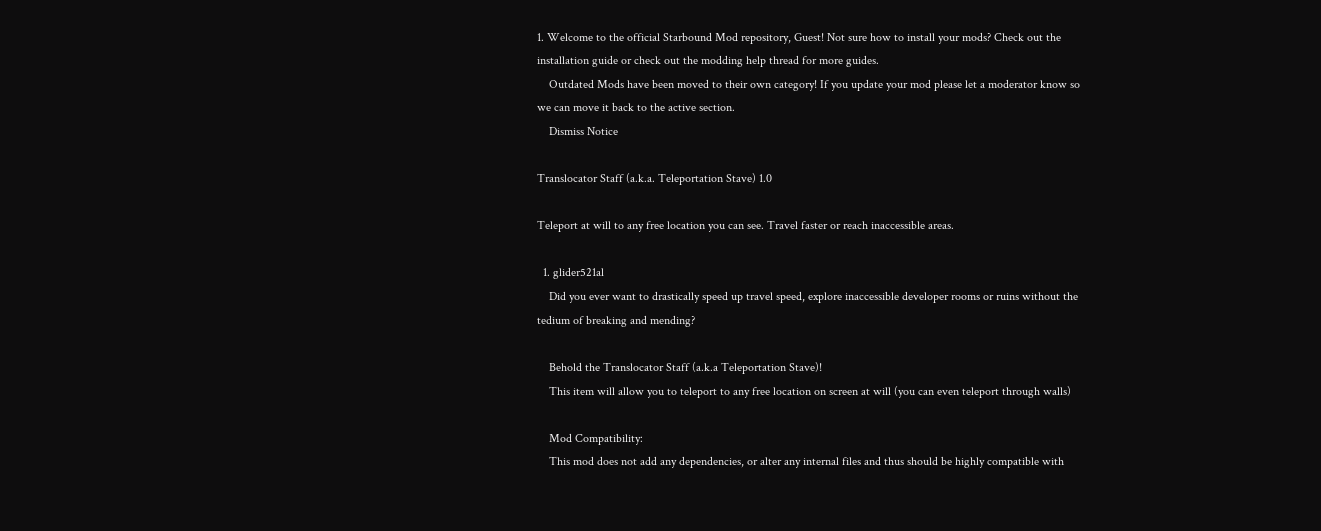1. Welcome to the official Starbound Mod repository, Guest! Not sure how to install your mods? Check out the installation guide or check out the modding help thread for more guides.
    Outdated Mods have been moved to their own category! If you update your mod please let a moderator know so we can move it back to the active section.
    Dismiss Notice

Translocator Staff (a.k.a. Teleportation Stave) 1.0

Teleport at will to any free location you can see. Travel faster or reach inaccessible areas.

  1. glider521al
    Did you ever want to drastically speed up travel speed, explore inaccessible developer rooms or ruins without the tedium of breaking and mending?

    Behold the Translocator Staff (a.k.a Teleportation Stave)!
    This item will allow you to teleport to any free location on screen at will (you can even teleport through walls)

    Mod Compatibility:
    This mod does not add any dependencies, or alter any internal files and thus should be highly compatible with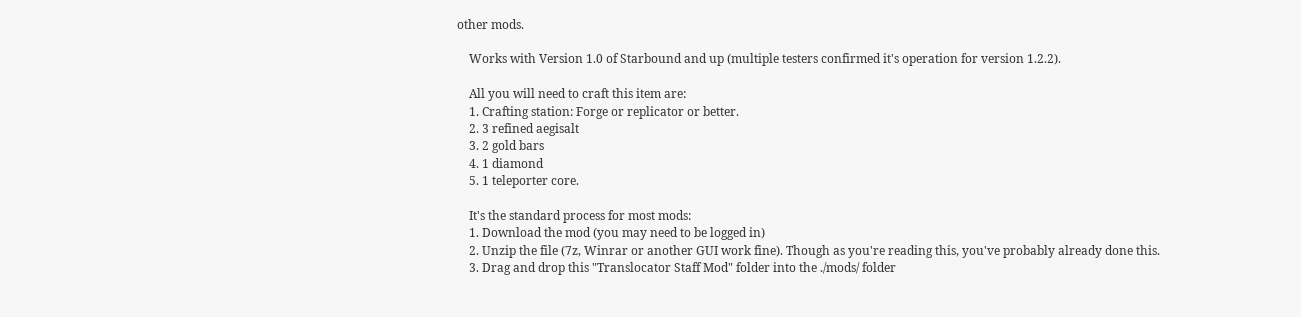other mods.

    Works with Version 1.0 of Starbound and up (multiple testers confirmed it's operation for version 1.2.2).

    All you will need to craft this item are:
    1. Crafting station: Forge or replicator or better.
    2. 3 refined aegisalt
    3. 2 gold bars
    4. 1 diamond
    5. 1 teleporter core.

    It's the standard process for most mods:
    1. Download the mod (you may need to be logged in)
    2. Unzip the file (7z, Winrar or another GUI work fine). Though as you're reading this, you've probably already done this.
    3. Drag and drop this "Translocator Staff Mod" folder into the ./mods/ folder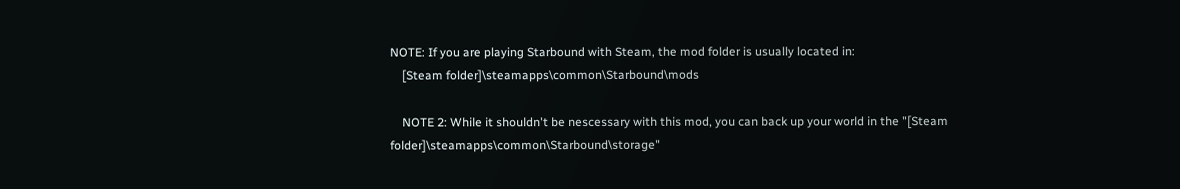NOTE: If you are playing Starbound with Steam, the mod folder is usually located in:
    [Steam folder]\steamapps\common\Starbound\mods

    NOTE 2: While it shouldn't be nescessary with this mod, you can back up your world in the "[Steam folder]\steamapps\common\Starbound\storage"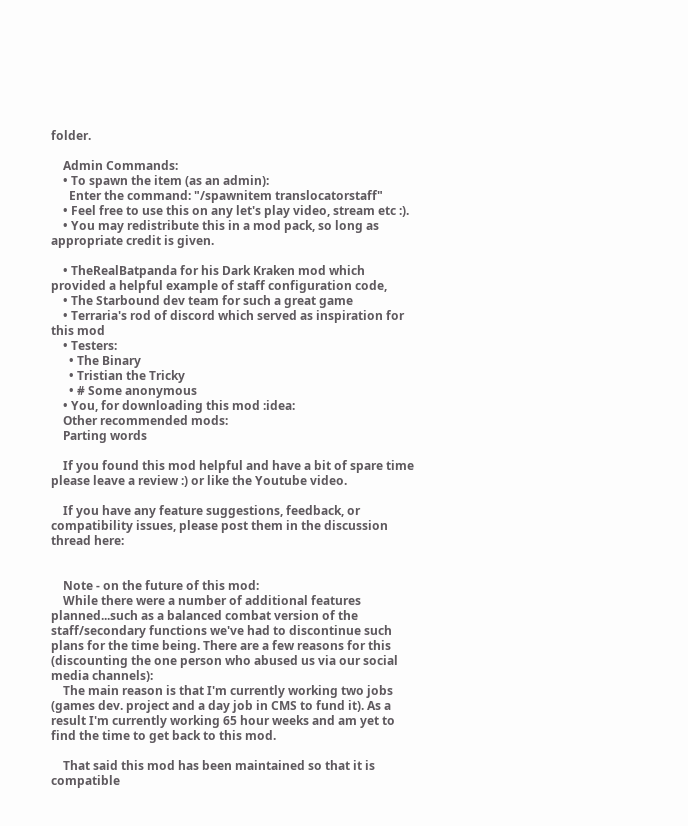folder.

    Admin Commands:
    • To spawn the item (as an admin):
      Enter the command: "/spawnitem translocatorstaff"
    • Feel free to use this on any let's play video, stream etc :).
    • You may redistribute this in a mod pack, so long as appropriate credit is given.

    • TheRealBatpanda for his Dark Kraken mod which provided a helpful example of staff configuration code,
    • The Starbound dev team for such a great game
    • Terraria's rod of discord which served as inspiration for this mod
    • Testers:
      • The Binary
      • Tristian the Tricky
      • # Some anonymous
    • You, for downloading this mod :idea:
    Other recommended mods:
    Parting words

    If you found this mod helpful and have a bit of spare time please leave a review :) or like the Youtube video.

    If you have any feature suggestions, feedback, or compatibility issues, please post them in the discussion thread here:


    Note - on the future of this mod:
    While there were a number of additional features planned...such as a balanced combat version of the staff/secondary functions we've had to discontinue such plans for the time being. There are a few reasons for this (discounting the one person who abused us via our social media channels):
    The main reason is that I'm currently working two jobs (games dev. project and a day job in CMS to fund it). As a result I'm currently working 65 hour weeks and am yet to find the time to get back to this mod.

    That said this mod has been maintained so that it is compatible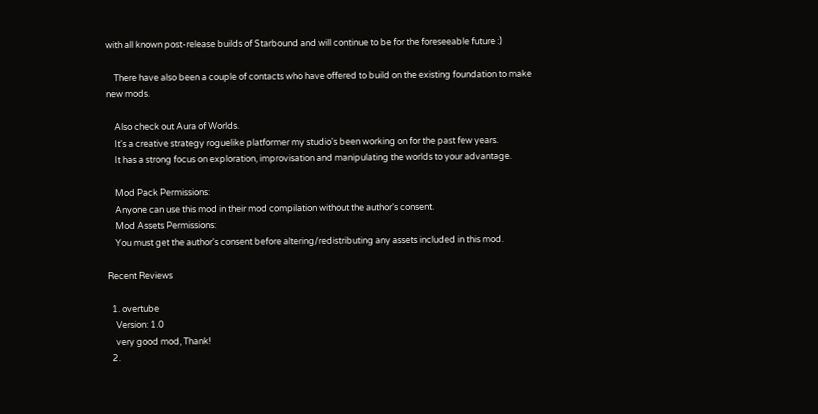with all known post-release builds of Starbound and will continue to be for the foreseeable future :)

    There have also been a couple of contacts who have offered to build on the existing foundation to make new mods.

    Also check out Aura of Worlds.
    It's a creative strategy roguelike platformer my studio's been working on for the past few years.
    It has a strong focus on exploration, improvisation and manipulating the worlds to your advantage.

    Mod Pack Permissions:
    Anyone can use this mod in their mod compilation without the author's consent.
    Mod Assets Permissions:
    You must get the author's consent before altering/redistributing any assets included in this mod.

Recent Reviews

  1. overtube
    Version: 1.0
    very good mod, Thank!
  2.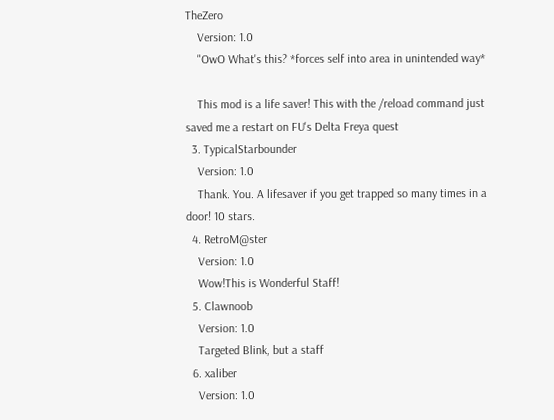TheZero
    Version: 1.0
    "OwO What's this? *forces self into area in unintended way*

    This mod is a life saver! This with the /reload command just saved me a restart on FU's Delta Freya quest
  3. TypicalStarbounder
    Version: 1.0
    Thank. You. A lifesaver if you get trapped so many times in a door! 10 stars.
  4. RetroM@ster
    Version: 1.0
    Wow!This is Wonderful Staff!
  5. Clawnoob
    Version: 1.0
    Targeted Blink, but a staff
  6. xaliber
    Version: 1.0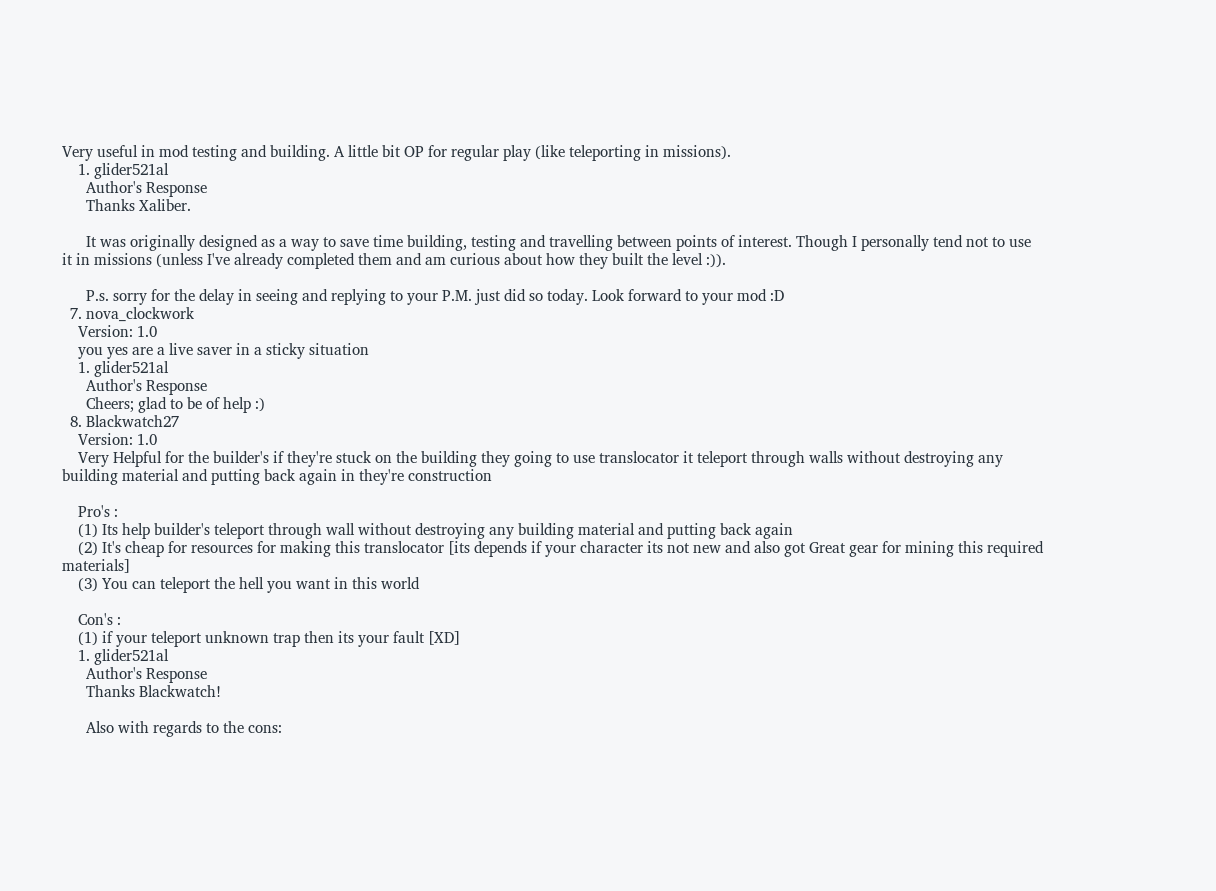Very useful in mod testing and building. A little bit OP for regular play (like teleporting in missions).
    1. glider521al
      Author's Response
      Thanks Xaliber.

      It was originally designed as a way to save time building, testing and travelling between points of interest. Though I personally tend not to use it in missions (unless I've already completed them and am curious about how they built the level :)).

      P.s. sorry for the delay in seeing and replying to your P.M. just did so today. Look forward to your mod :D
  7. nova_clockwork
    Version: 1.0
    you yes are a live saver in a sticky situation
    1. glider521al
      Author's Response
      Cheers; glad to be of help :)
  8. Blackwatch27
    Version: 1.0
    Very Helpful for the builder's if they're stuck on the building they going to use translocator it teleport through walls without destroying any building material and putting back again in they're construction

    Pro's :
    (1) Its help builder's teleport through wall without destroying any building material and putting back again
    (2) It's cheap for resources for making this translocator [its depends if your character its not new and also got Great gear for mining this required materials]
    (3) You can teleport the hell you want in this world

    Con's :
    (1) if your teleport unknown trap then its your fault [XD]
    1. glider521al
      Author's Response
      Thanks Blackwatch!

      Also with regards to the cons: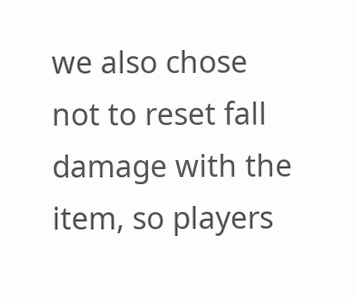we also chose not to reset fall damage with the item, so players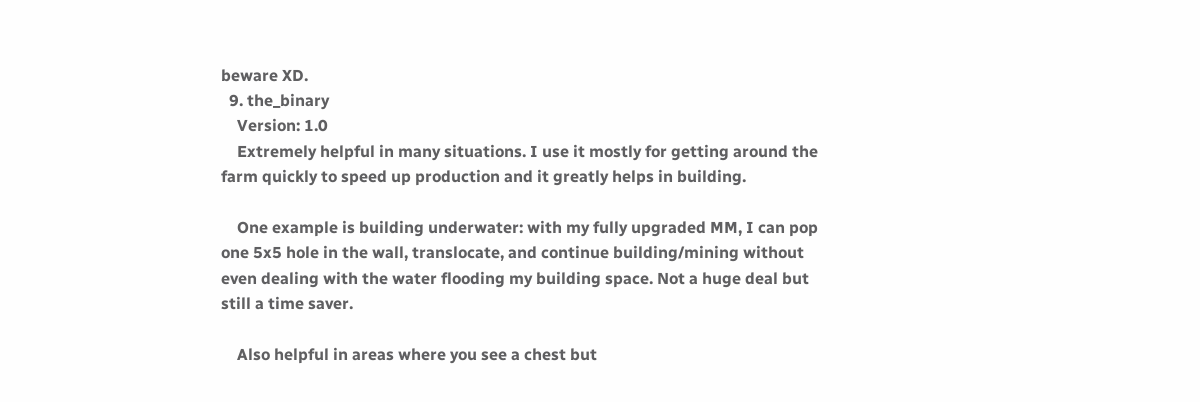beware XD.
  9. the_binary
    Version: 1.0
    Extremely helpful in many situations. I use it mostly for getting around the farm quickly to speed up production and it greatly helps in building.

    One example is building underwater: with my fully upgraded MM, I can pop one 5x5 hole in the wall, translocate, and continue building/mining without even dealing with the water flooding my building space. Not a huge deal but still a time saver.

    Also helpful in areas where you see a chest but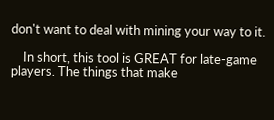don't want to deal with mining your way to it.

    In short, this tool is GREAT for late-game players. The things that make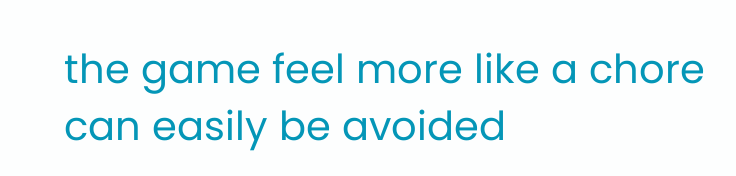the game feel more like a chore can easily be avoided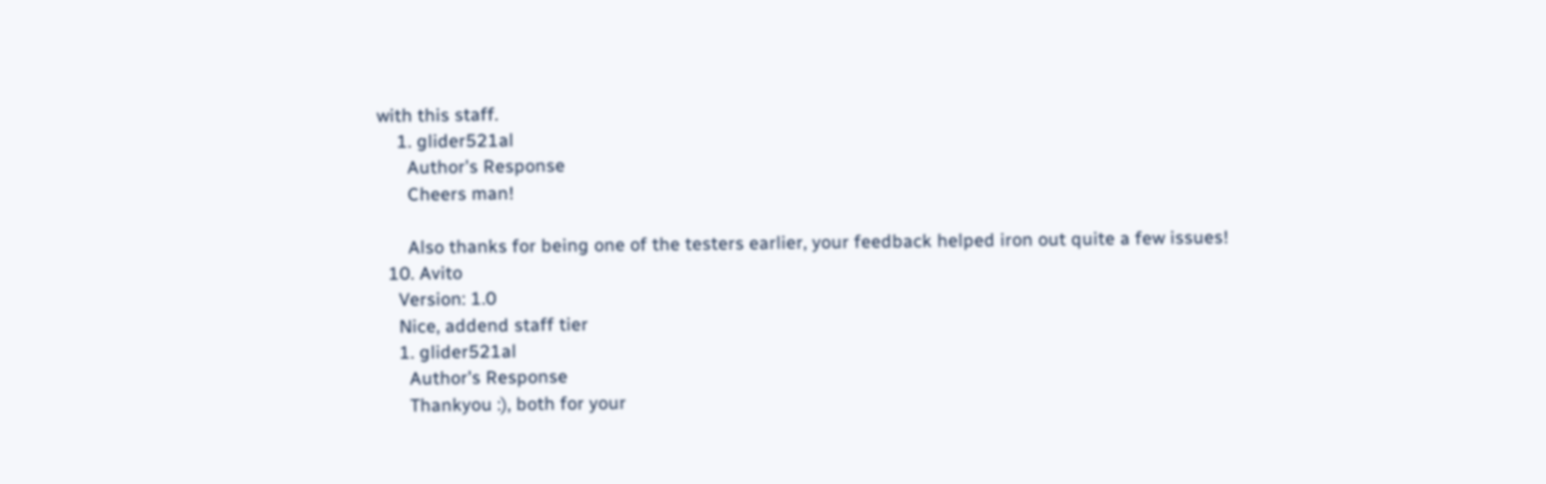with this staff.
    1. glider521al
      Author's Response
      Cheers man!

      Also thanks for being one of the testers earlier, your feedback helped iron out quite a few issues!
  10. Avito
    Version: 1.0
    Nice, addend staff tier
    1. glider521al
      Author's Response
      Thankyou :), both for your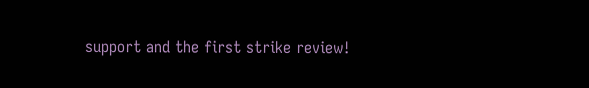support and the first strike review!